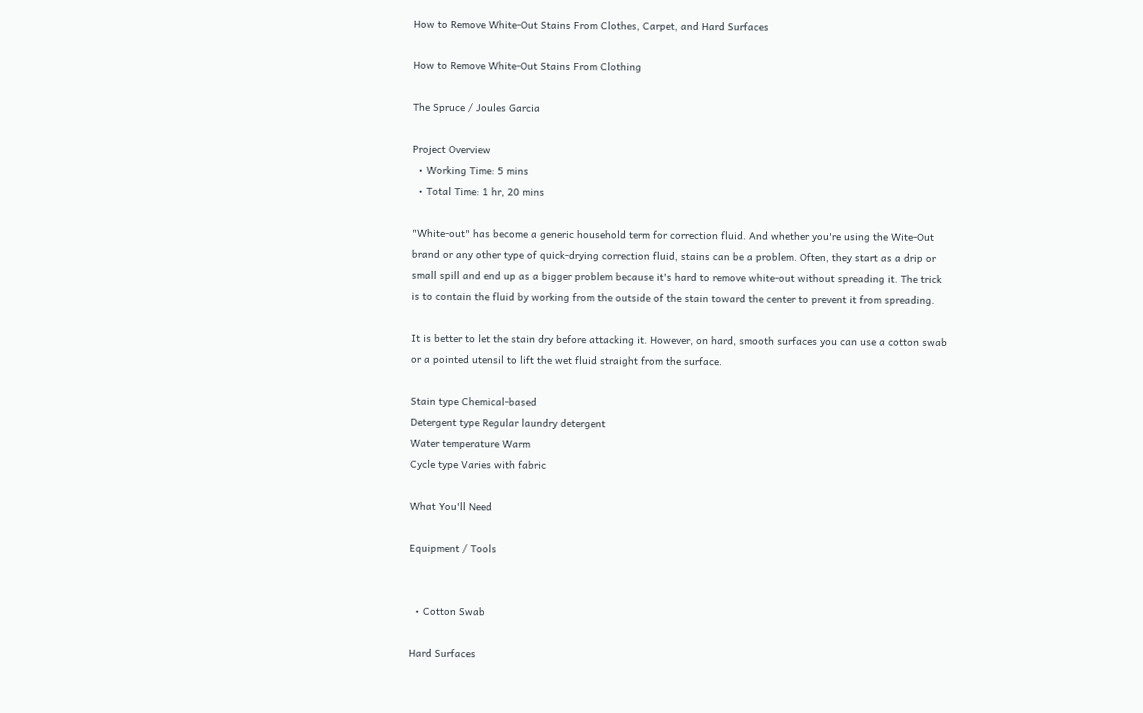How to Remove White-Out Stains From Clothes, Carpet, and Hard Surfaces

How to Remove White-Out Stains From Clothing

The Spruce / Joules Garcia

Project Overview
  • Working Time: 5 mins
  • Total Time: 1 hr, 20 mins

"White-out" has become a generic household term for correction fluid. And whether you're using the Wite-Out brand or any other type of quick-drying correction fluid, stains can be a problem. Often, they start as a drip or small spill and end up as a bigger problem because it's hard to remove white-out without spreading it. The trick is to contain the fluid by working from the outside of the stain toward the center to prevent it from spreading.

It is better to let the stain dry before attacking it. However, on hard, smooth surfaces you can use a cotton swab or a pointed utensil to lift the wet fluid straight from the surface.

Stain type Chemical-based
Detergent type Regular laundry detergent
Water temperature Warm
Cycle type Varies with fabric

What You'll Need

Equipment / Tools


  • Cotton Swab

Hard Surfaces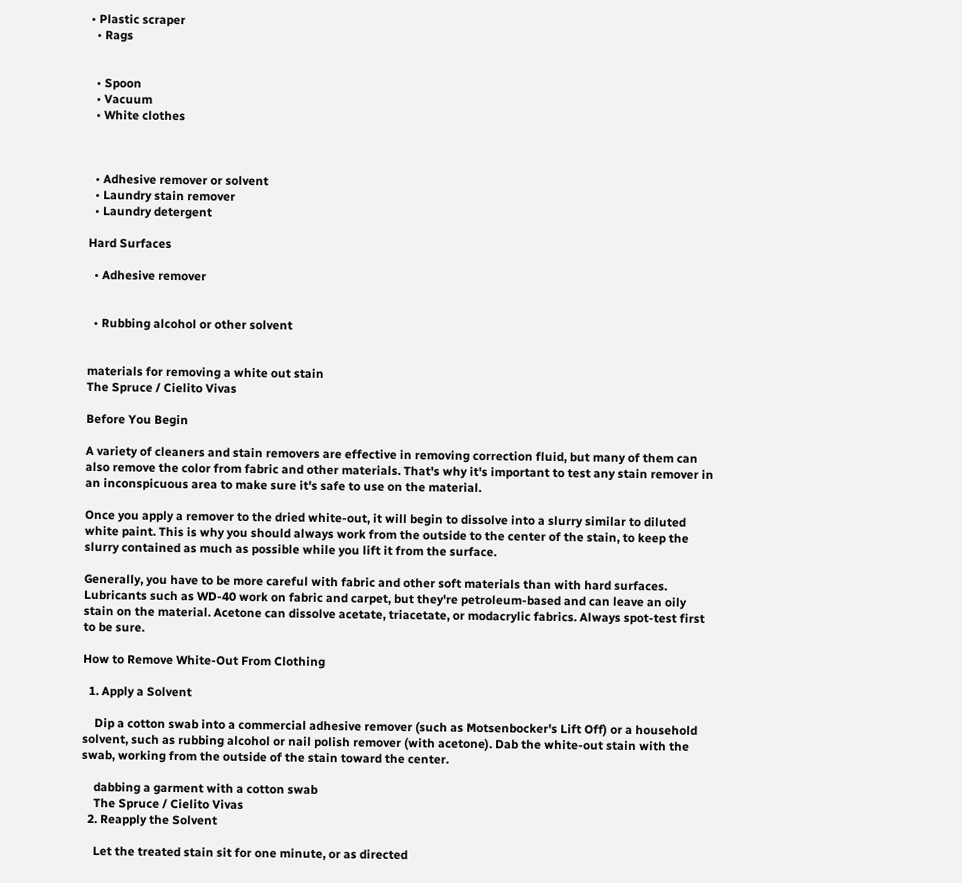• Plastic scraper
  • Rags


  • Spoon
  • Vacuum
  • White clothes



  • Adhesive remover or solvent
  • Laundry stain remover
  • Laundry detergent

Hard Surfaces

  • Adhesive remover


  • Rubbing alcohol or other solvent


materials for removing a white out stain
The Spruce / Cielito Vivas

Before You Begin

A variety of cleaners and stain removers are effective in removing correction fluid, but many of them can also remove the color from fabric and other materials. That's why it's important to test any stain remover in an inconspicuous area to make sure it's safe to use on the material.

Once you apply a remover to the dried white-out, it will begin to dissolve into a slurry similar to diluted white paint. This is why you should always work from the outside to the center of the stain, to keep the slurry contained as much as possible while you lift it from the surface.

Generally, you have to be more careful with fabric and other soft materials than with hard surfaces. Lubricants such as WD-40 work on fabric and carpet, but they're petroleum-based and can leave an oily stain on the material. Acetone can dissolve acetate, triacetate, or modacrylic fabrics. Always spot-test first to be sure.

How to Remove White-Out From Clothing

  1. Apply a Solvent

    Dip a cotton swab into a commercial adhesive remover (such as Motsenbocker's Lift Off) or a household solvent, such as rubbing alcohol or nail polish remover (with acetone). Dab the white-out stain with the swab, working from the outside of the stain toward the center.

    dabbing a garment with a cotton swab
    The Spruce / Cielito Vivas
  2. Reapply the Solvent

    Let the treated stain sit for one minute, or as directed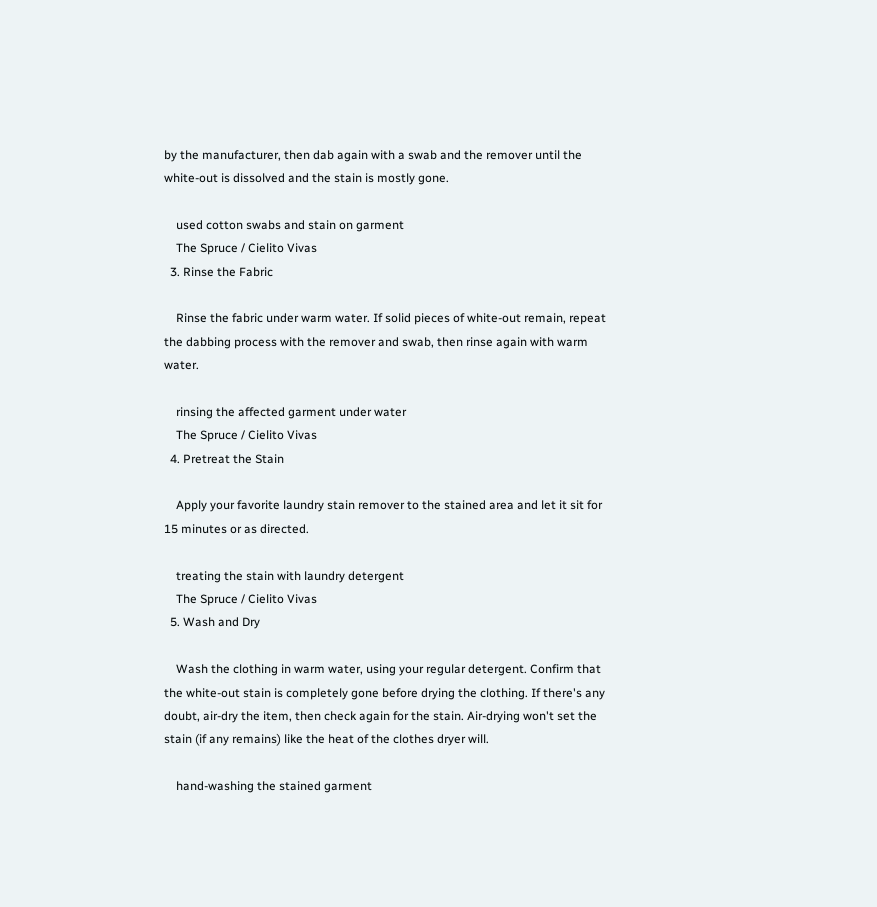by the manufacturer, then dab again with a swab and the remover until the white-out is dissolved and the stain is mostly gone.

    used cotton swabs and stain on garment
    The Spruce / Cielito Vivas
  3. Rinse the Fabric

    Rinse the fabric under warm water. If solid pieces of white-out remain, repeat the dabbing process with the remover and swab, then rinse again with warm water.

    rinsing the affected garment under water
    The Spruce / Cielito Vivas
  4. Pretreat the Stain

    Apply your favorite laundry stain remover to the stained area and let it sit for 15 minutes or as directed.

    treating the stain with laundry detergent
    The Spruce / Cielito Vivas
  5. Wash and Dry

    Wash the clothing in warm water, using your regular detergent. Confirm that the white-out stain is completely gone before drying the clothing. If there's any doubt, air-dry the item, then check again for the stain. Air-drying won't set the stain (if any remains) like the heat of the clothes dryer will.

    hand-washing the stained garment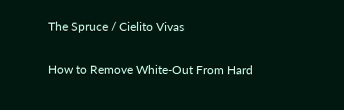The Spruce / Cielito Vivas

How to Remove White-Out From Hard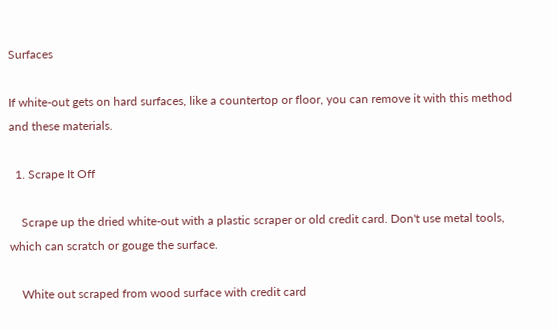Surfaces

If white-out gets on hard surfaces, like a countertop or floor, you can remove it with this method and these materials.

  1. Scrape It Off

    Scrape up the dried white-out with a plastic scraper or old credit card. Don't use metal tools, which can scratch or gouge the surface.

    White out scraped from wood surface with credit card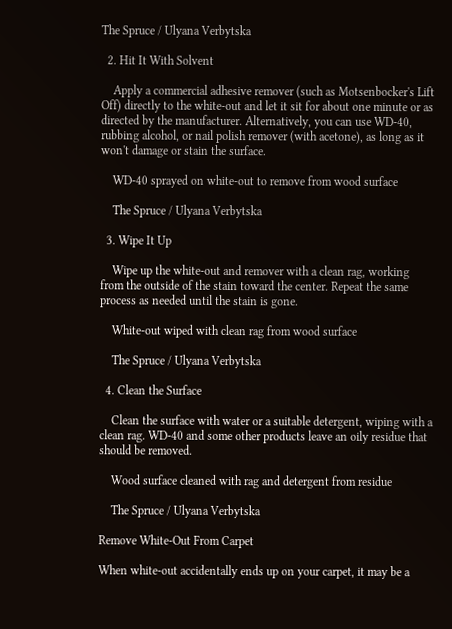The Spruce / Ulyana Verbytska

  2. Hit It With Solvent

    Apply a commercial adhesive remover (such as Motsenbocker's Lift Off) directly to the white-out and let it sit for about one minute or as directed by the manufacturer. Alternatively, you can use WD-40, rubbing alcohol, or nail polish remover (with acetone), as long as it won't damage or stain the surface.

    WD-40 sprayed on white-out to remove from wood surface

    The Spruce / Ulyana Verbytska

  3. Wipe It Up

    Wipe up the white-out and remover with a clean rag, working from the outside of the stain toward the center. Repeat the same process as needed until the stain is gone.

    White-out wiped with clean rag from wood surface

    The Spruce / Ulyana Verbytska

  4. Clean the Surface

    Clean the surface with water or a suitable detergent, wiping with a clean rag. WD-40 and some other products leave an oily residue that should be removed.

    Wood surface cleaned with rag and detergent from residue

    The Spruce / Ulyana Verbytska

Remove White-Out From Carpet

When white-out accidentally ends up on your carpet, it may be a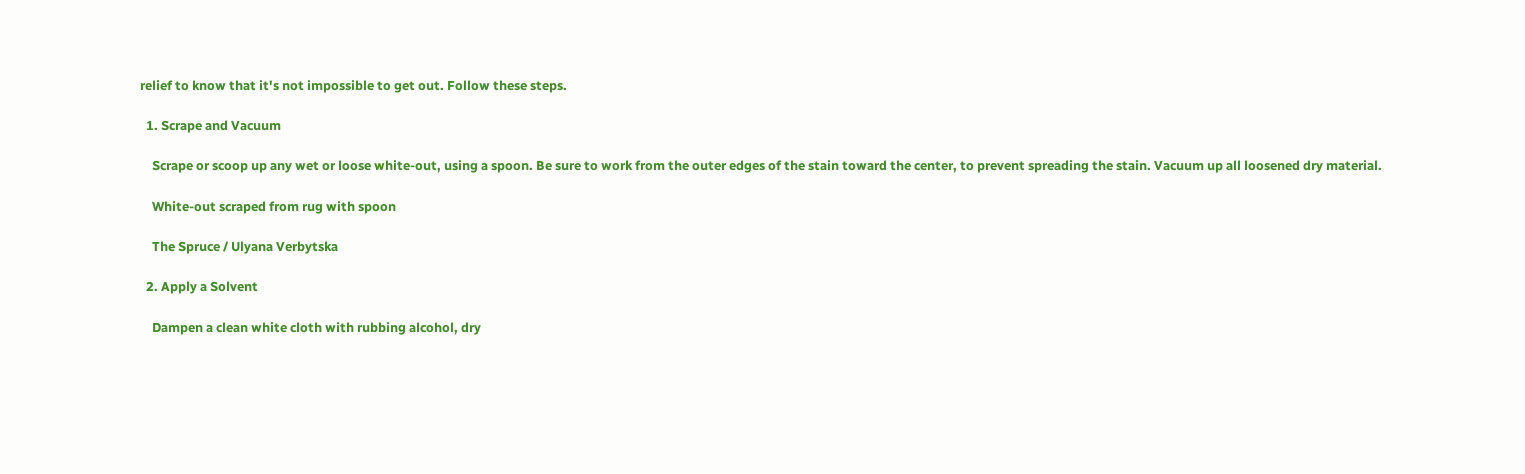relief to know that it's not impossible to get out. Follow these steps.

  1. Scrape and Vacuum

    Scrape or scoop up any wet or loose white-out, using a spoon. Be sure to work from the outer edges of the stain toward the center, to prevent spreading the stain. Vacuum up all loosened dry material.

    White-out scraped from rug with spoon

    The Spruce / Ulyana Verbytska

  2. Apply a Solvent

    Dampen a clean white cloth with rubbing alcohol, dry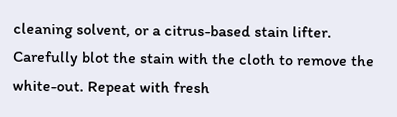cleaning solvent, or a citrus-based stain lifter. Carefully blot the stain with the cloth to remove the white-out. Repeat with fresh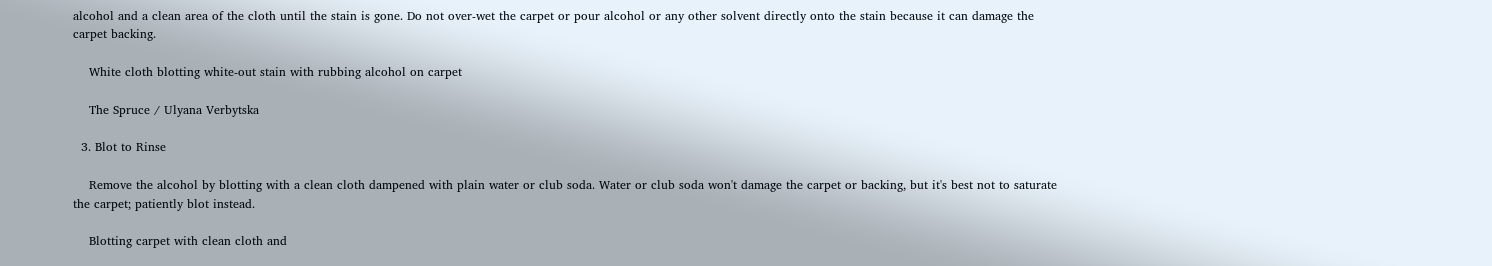alcohol and a clean area of the cloth until the stain is gone. Do not over-wet the carpet or pour alcohol or any other solvent directly onto the stain because it can damage the carpet backing.

    White cloth blotting white-out stain with rubbing alcohol on carpet

    The Spruce / Ulyana Verbytska

  3. Blot to Rinse

    Remove the alcohol by blotting with a clean cloth dampened with plain water or club soda. Water or club soda won't damage the carpet or backing, but it's best not to saturate the carpet; patiently blot instead.

    Blotting carpet with clean cloth and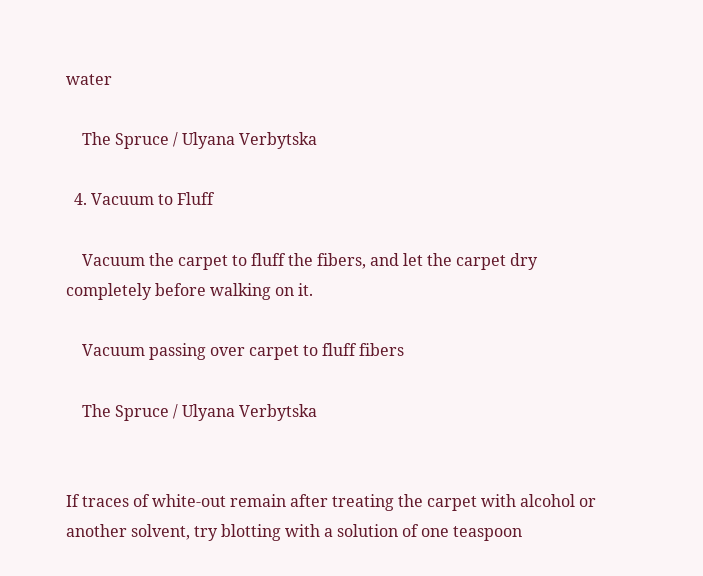water

    The Spruce / Ulyana Verbytska

  4. Vacuum to Fluff

    Vacuum the carpet to fluff the fibers, and let the carpet dry completely before walking on it.

    Vacuum passing over carpet to fluff fibers

    The Spruce / Ulyana Verbytska


If traces of white-out remain after treating the carpet with alcohol or another solvent, try blotting with a solution of one teaspoon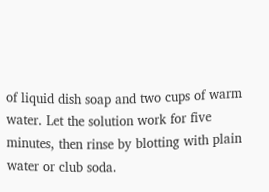of liquid dish soap and two cups of warm water. Let the solution work for five minutes, then rinse by blotting with plain water or club soda.